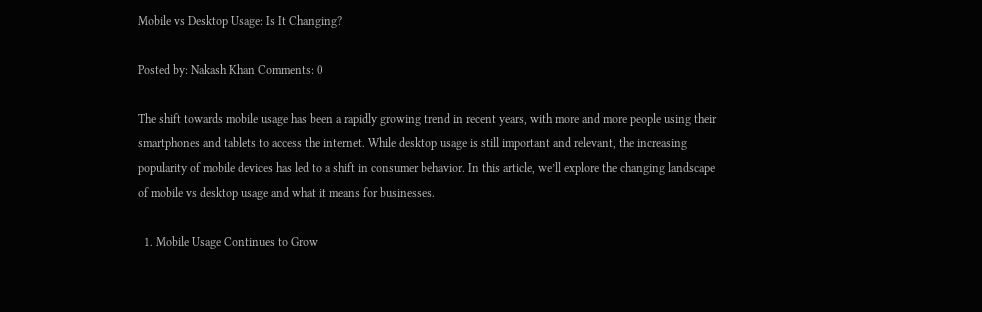Mobile vs Desktop Usage: Is It Changing?

Posted by: Nakash Khan Comments: 0

The shift towards mobile usage has been a rapidly growing trend in recent years, with more and more people using their smartphones and tablets to access the internet. While desktop usage is still important and relevant, the increasing popularity of mobile devices has led to a shift in consumer behavior. In this article, we’ll explore the changing landscape of mobile vs desktop usage and what it means for businesses.

  1. Mobile Usage Continues to Grow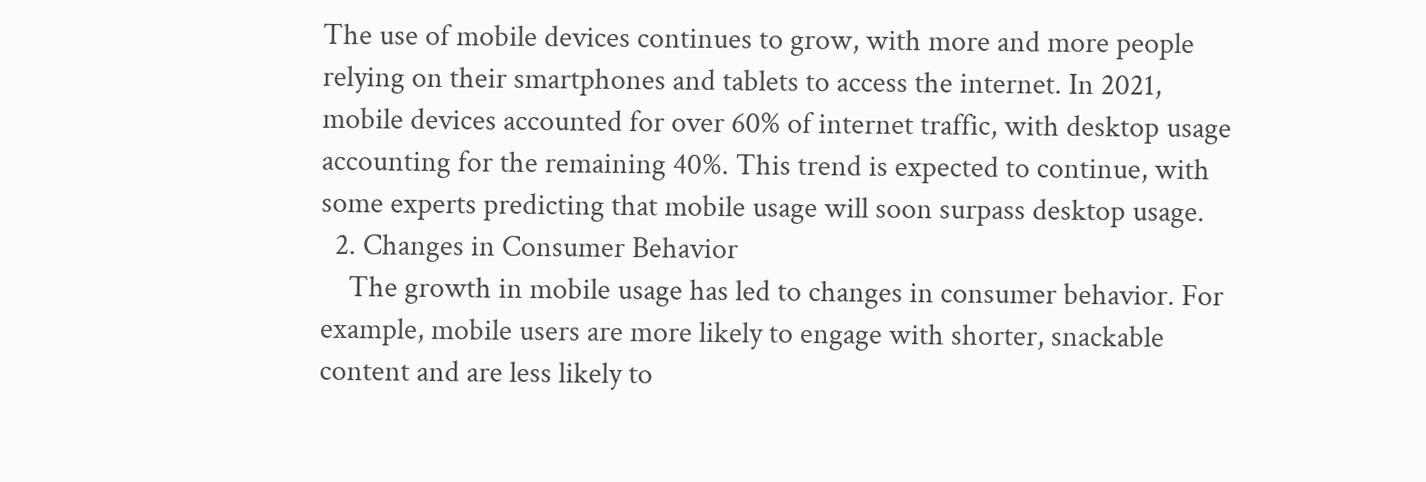The use of mobile devices continues to grow, with more and more people relying on their smartphones and tablets to access the internet. In 2021, mobile devices accounted for over 60% of internet traffic, with desktop usage accounting for the remaining 40%. This trend is expected to continue, with some experts predicting that mobile usage will soon surpass desktop usage.
  2. Changes in Consumer Behavior
    The growth in mobile usage has led to changes in consumer behavior. For example, mobile users are more likely to engage with shorter, snackable content and are less likely to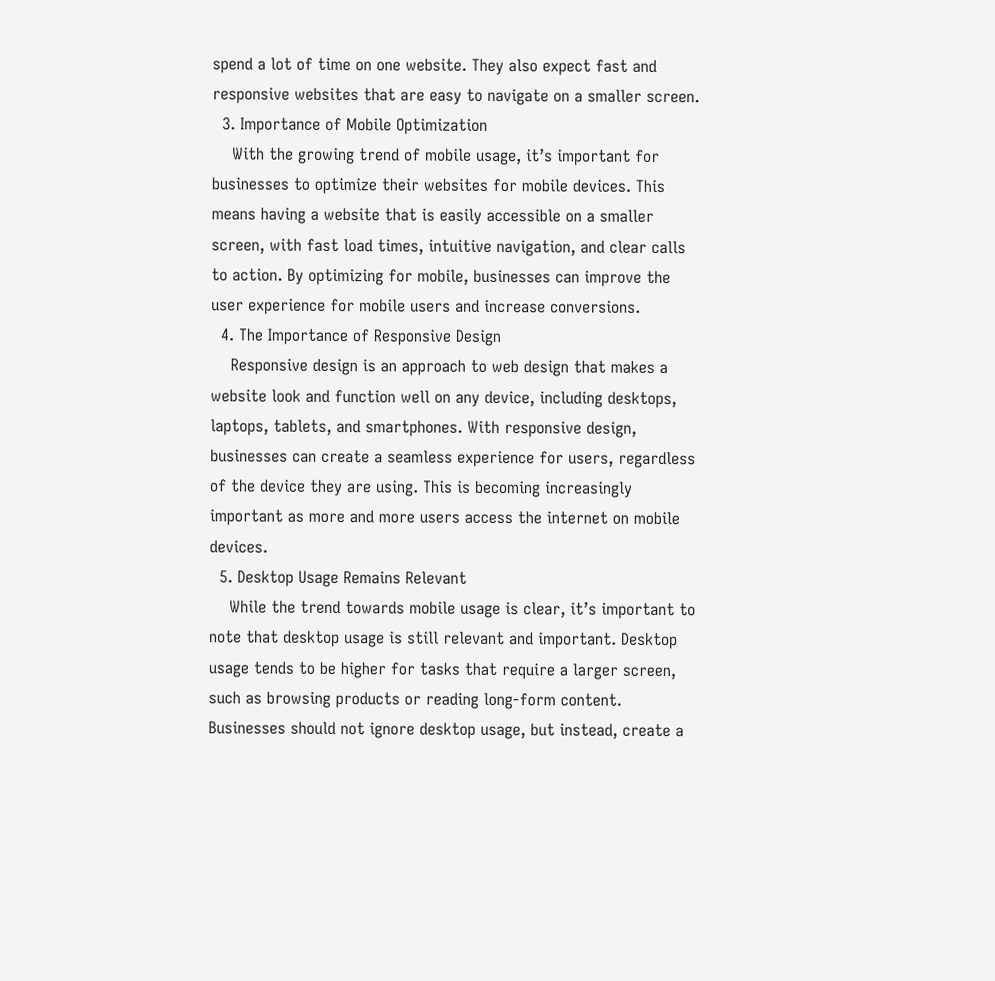spend a lot of time on one website. They also expect fast and responsive websites that are easy to navigate on a smaller screen.
  3. Importance of Mobile Optimization
    With the growing trend of mobile usage, it’s important for businesses to optimize their websites for mobile devices. This means having a website that is easily accessible on a smaller screen, with fast load times, intuitive navigation, and clear calls to action. By optimizing for mobile, businesses can improve the user experience for mobile users and increase conversions.
  4. The Importance of Responsive Design
    Responsive design is an approach to web design that makes a website look and function well on any device, including desktops, laptops, tablets, and smartphones. With responsive design, businesses can create a seamless experience for users, regardless of the device they are using. This is becoming increasingly important as more and more users access the internet on mobile devices.
  5. Desktop Usage Remains Relevant
    While the trend towards mobile usage is clear, it’s important to note that desktop usage is still relevant and important. Desktop usage tends to be higher for tasks that require a larger screen, such as browsing products or reading long-form content. Businesses should not ignore desktop usage, but instead, create a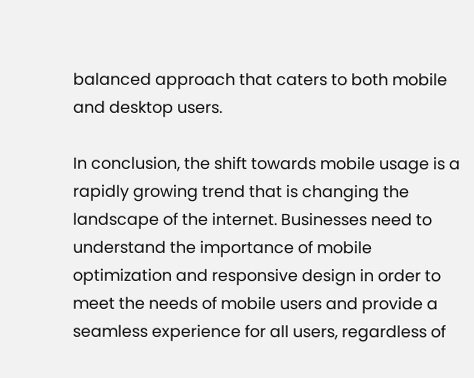balanced approach that caters to both mobile and desktop users.

In conclusion, the shift towards mobile usage is a rapidly growing trend that is changing the landscape of the internet. Businesses need to understand the importance of mobile optimization and responsive design in order to meet the needs of mobile users and provide a seamless experience for all users, regardless of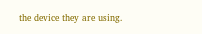the device they are using.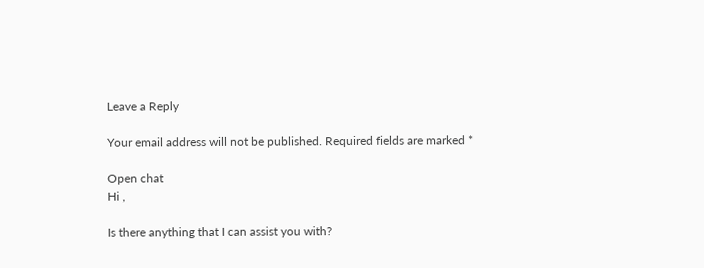Leave a Reply

Your email address will not be published. Required fields are marked *

Open chat
Hi ,

Is there anything that I can assist you with?